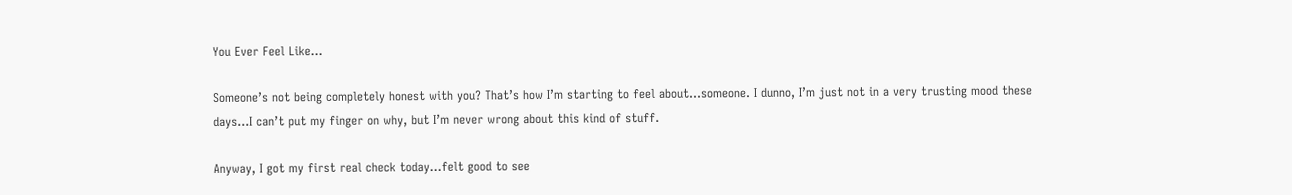You Ever Feel Like...

Someone’s not being completely honest with you? That’s how I’m starting to feel about…someone. I dunno, I’m just not in a very trusting mood these days…I can’t put my finger on why, but I’m never wrong about this kind of stuff.

Anyway, I got my first real check today…felt good to see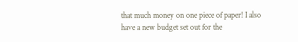that much money on one piece of paper! I also have a new budget set out for the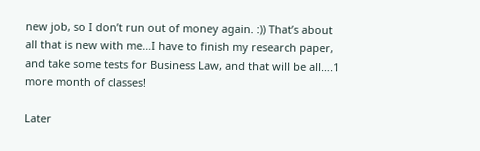new job, so I don’t run out of money again. :)) That’s about all that is new with me…I have to finish my research paper, and take some tests for Business Law, and that will be all….1 more month of classes!

Later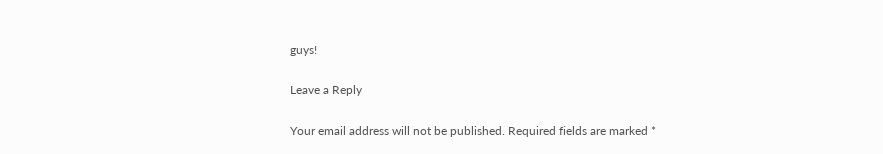guys!

Leave a Reply

Your email address will not be published. Required fields are marked *